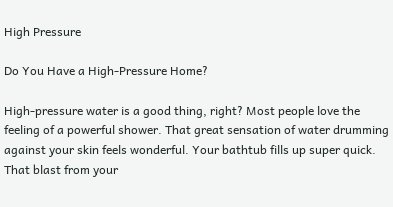High Pressure

Do You Have a High-Pressure Home?

High-pressure water is a good thing, right? Most people love the feeling of a powerful shower. That great sensation of water drumming against your skin feels wonderful. Your bathtub fills up super quick. That blast from your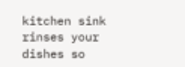kitchen sink rinses your dishes so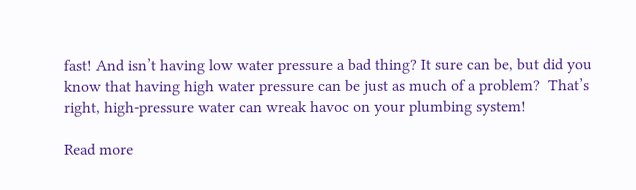fast! And isn’t having low water pressure a bad thing? It sure can be, but did you know that having high water pressure can be just as much of a problem?  That’s right, high-pressure water can wreak havoc on your plumbing system!

Read more